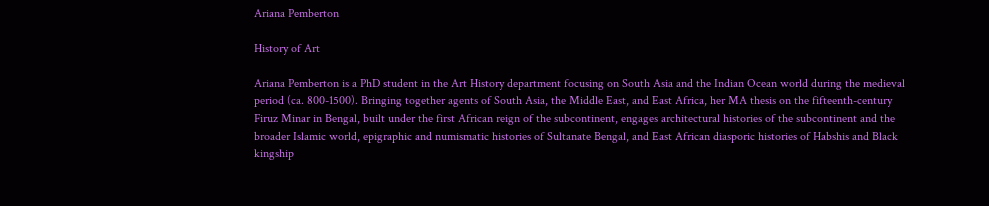Ariana Pemberton

History of Art

Ariana Pemberton is a PhD student in the Art History department focusing on South Asia and the Indian Ocean world during the medieval period (ca. 800-1500). Bringing together agents of South Asia, the Middle East, and East Africa, her MA thesis on the fifteenth-century Firuz Minar in Bengal, built under the first African reign of the subcontinent, engages architectural histories of the subcontinent and the broader Islamic world, epigraphic and numismatic histories of Sultanate Bengal, and East African diasporic histories of Habshis and Black kingship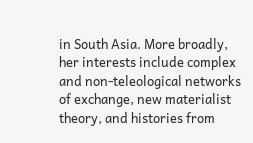in South Asia. More broadly, her interests include complex and non-teleological networks of exchange, new materialist theory, and histories from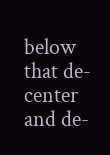below that de-center and de-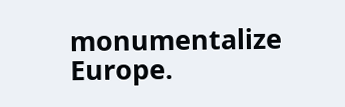monumentalize Europe.